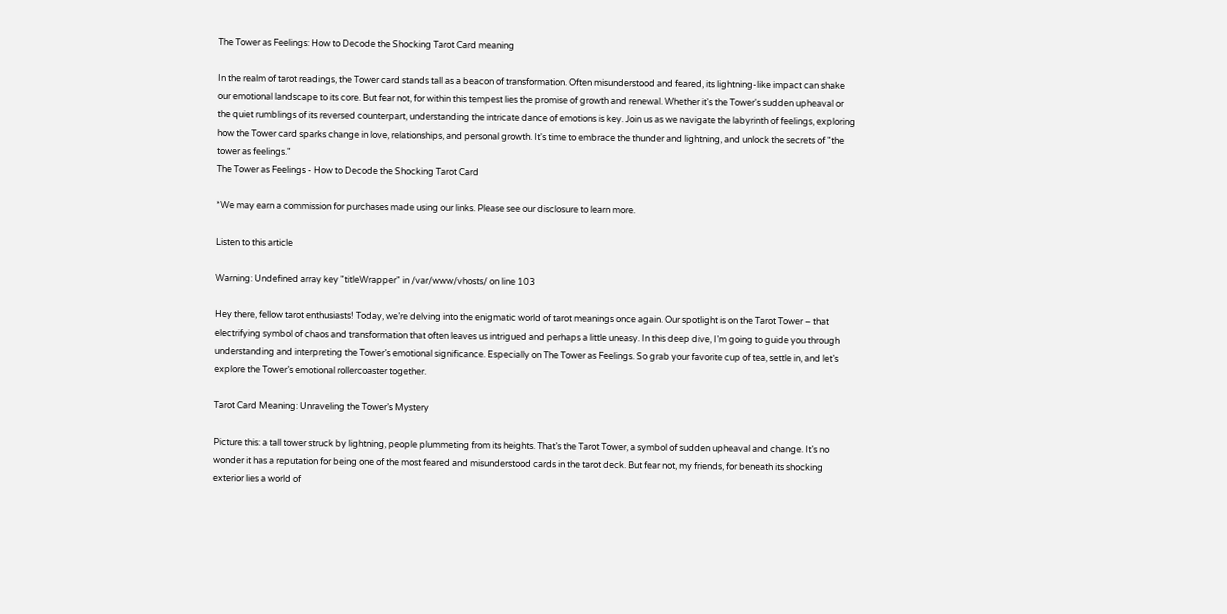The Tower as Feelings: How to Decode the Shocking Tarot Card meaning

In the realm of tarot readings, the Tower card stands tall as a beacon of transformation. Often misunderstood and feared, its lightning-like impact can shake our emotional landscape to its core. But fear not, for within this tempest lies the promise of growth and renewal. Whether it's the Tower's sudden upheaval or the quiet rumblings of its reversed counterpart, understanding the intricate dance of emotions is key. Join us as we navigate the labyrinth of feelings, exploring how the Tower card sparks change in love, relationships, and personal growth. It's time to embrace the thunder and lightning, and unlock the secrets of "the tower as feelings."
The Tower as Feelings - How to Decode the Shocking Tarot Card

*We may earn a commission for purchases made using our links. Please see our disclosure to learn more.

Listen to this article

Warning: Undefined array key "titleWrapper" in /var/www/vhosts/ on line 103

Hey there, fellow tarot enthusiasts! Today, we’re delving into the enigmatic world of tarot meanings once again. Our spotlight is on the Tarot Tower – that electrifying symbol of chaos and transformation that often leaves us intrigued and perhaps a little uneasy. In this deep dive, I’m going to guide you through understanding and interpreting the Tower’s emotional significance. Especially on The Tower as Feelings. So grab your favorite cup of tea, settle in, and let’s explore the Tower’s emotional rollercoaster together.

Tarot Card Meaning: Unraveling the Tower’s Mystery

Picture this: a tall tower struck by lightning, people plummeting from its heights. That’s the Tarot Tower, a symbol of sudden upheaval and change. It’s no wonder it has a reputation for being one of the most feared and misunderstood cards in the tarot deck. But fear not, my friends, for beneath its shocking exterior lies a world of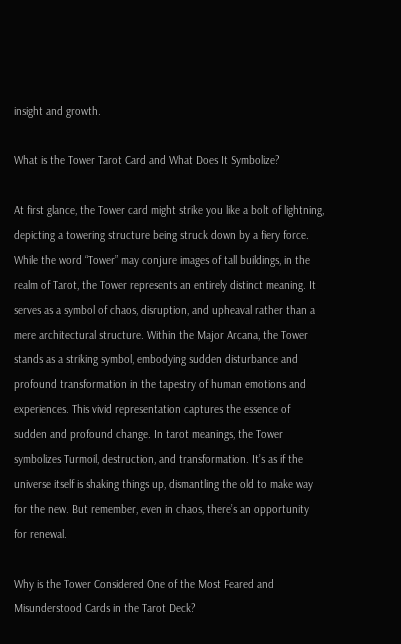insight and growth.

What is the Tower Tarot Card and What Does It Symbolize?

At first glance, the Tower card might strike you like a bolt of lightning, depicting a towering structure being struck down by a fiery force. While the word “Tower” may conjure images of tall buildings, in the realm of Tarot, the Tower represents an entirely distinct meaning. It serves as a symbol of chaos, disruption, and upheaval rather than a mere architectural structure. Within the Major Arcana, the Tower stands as a striking symbol, embodying sudden disturbance and profound transformation in the tapestry of human emotions and experiences. This vivid representation captures the essence of sudden and profound change. In tarot meanings, the Tower symbolizes Turmoil, destruction, and transformation. It’s as if the universe itself is shaking things up, dismantling the old to make way for the new. But remember, even in chaos, there’s an opportunity for renewal.

Why is the Tower Considered One of the Most Feared and Misunderstood Cards in the Tarot Deck?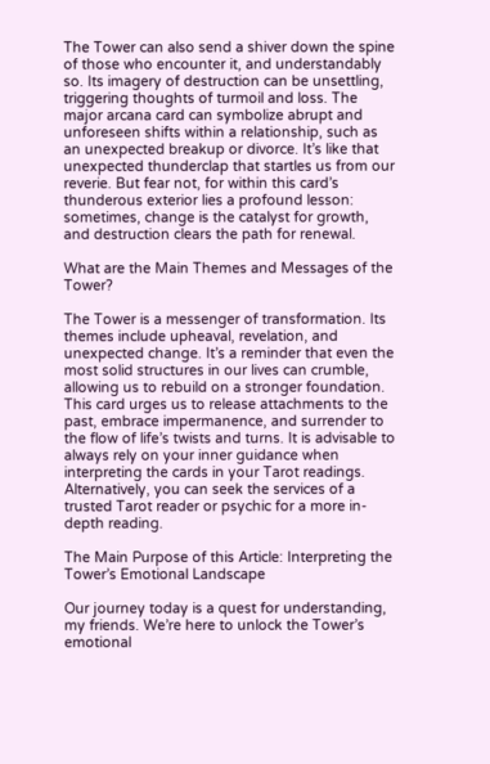The Tower can also send a shiver down the spine of those who encounter it, and understandably so. Its imagery of destruction can be unsettling, triggering thoughts of turmoil and loss. The major arcana card can symbolize abrupt and unforeseen shifts within a relationship, such as an unexpected breakup or divorce. It’s like that unexpected thunderclap that startles us from our reverie. But fear not, for within this card’s thunderous exterior lies a profound lesson: sometimes, change is the catalyst for growth, and destruction clears the path for renewal.

What are the Main Themes and Messages of the Tower?

The Tower is a messenger of transformation. Its themes include upheaval, revelation, and unexpected change. It’s a reminder that even the most solid structures in our lives can crumble, allowing us to rebuild on a stronger foundation. This card urges us to release attachments to the past, embrace impermanence, and surrender to the flow of life’s twists and turns. It is advisable to always rely on your inner guidance when interpreting the cards in your Tarot readings. Alternatively, you can seek the services of a trusted Tarot reader or psychic for a more in-depth reading.

The Main Purpose of this Article: Interpreting the Tower’s Emotional Landscape

Our journey today is a quest for understanding, my friends. We’re here to unlock the Tower’s emotional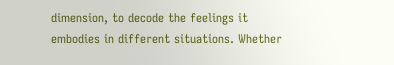dimension, to decode the feelings it embodies in different situations. Whether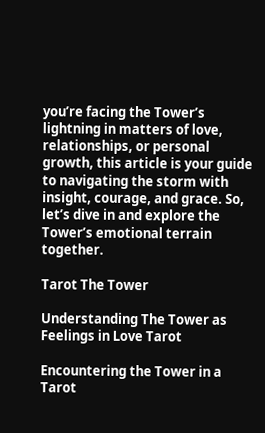you’re facing the Tower’s lightning in matters of love, relationships, or personal growth, this article is your guide to navigating the storm with insight, courage, and grace. So, let’s dive in and explore the Tower’s emotional terrain together.

Tarot The Tower

Understanding The Tower as Feelings in Love Tarot

Encountering the Tower in a Tarot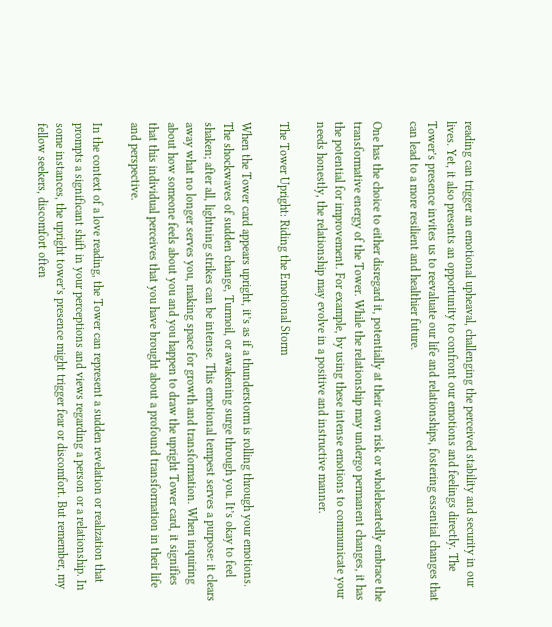reading can trigger an emotional upheaval, challenging the perceived stability and security in our lives. Yet, it also presents an opportunity to confront our emotions and feelings directly. The Tower’s presence invites us to reevaluate our life and relationships, fostering essential changes that can lead to a more resilient and healthier future.

One has the choice to either disregard it, potentially at their own risk or wholeheartedly embrace the transformative energy of the Tower. While the relationship may undergo permanent changes, it has the potential for improvement. For example, by using these intense emotions to communicate your needs honestly, the relationship may evolve in a positive and instructive manner.

The Tower Upright: Riding the Emotional Storm

When the Tower card appears upright, it’s as if a thunderstorm is rolling through your emotions. The shockwaves of sudden change, Turmoil, or awakening surge through you. It’s okay to feel shaken; after all, lightning strikes can be intense. This emotional tempest serves a purpose: it clears away what no longer serves you, making space for growth and transformation. When inquiring about how someone feels about you and you happen to draw the upright Tower card, it signifies that this individual perceives that you have brought about a profound transformation in their life and perspective.

In the context of a love reading, the Tower can represent a sudden revelation or realization that prompts a significant shift in your perceptions and views regarding a person or a relationship. In some instances, the upright tower’s presence might trigger fear or discomfort. But remember, my fellow seekers, discomfort often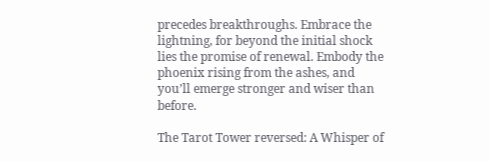precedes breakthroughs. Embrace the lightning, for beyond the initial shock lies the promise of renewal. Embody the phoenix rising from the ashes, and you’ll emerge stronger and wiser than before.

The Tarot Tower reversed: A Whisper of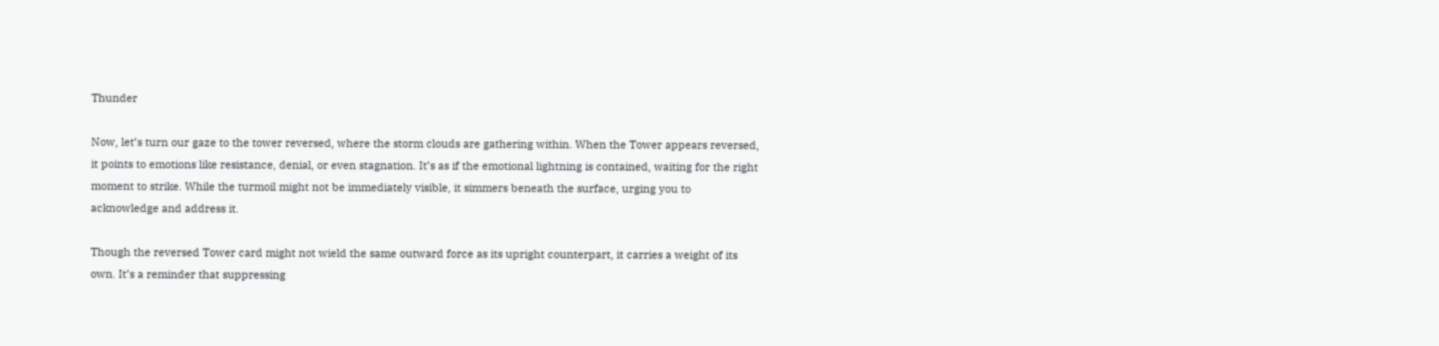Thunder

Now, let’s turn our gaze to the tower reversed, where the storm clouds are gathering within. When the Tower appears reversed, it points to emotions like resistance, denial, or even stagnation. It’s as if the emotional lightning is contained, waiting for the right moment to strike. While the turmoil might not be immediately visible, it simmers beneath the surface, urging you to acknowledge and address it.

Though the reversed Tower card might not wield the same outward force as its upright counterpart, it carries a weight of its own. It’s a reminder that suppressing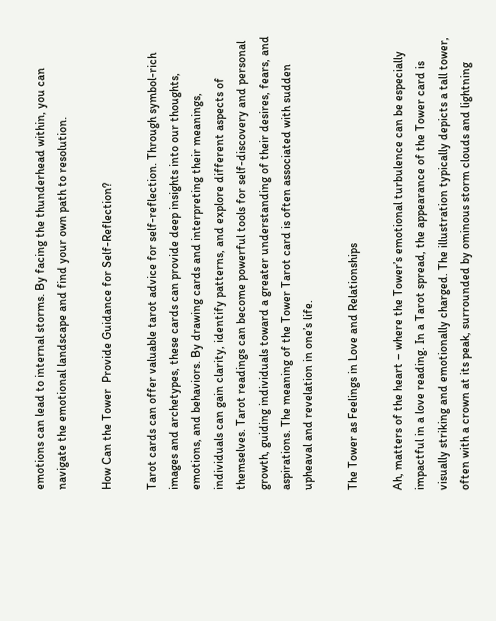emotions can lead to internal storms. By facing the thunderhead within, you can navigate the emotional landscape and find your own path to resolution.

How Can the Tower  Provide Guidance for Self-Reflection?

Tarot cards can offer valuable tarot advice for self-reflection. Through symbol-rich images and archetypes, these cards can provide deep insights into our thoughts, emotions, and behaviors. By drawing cards and interpreting their meanings, individuals can gain clarity, identify patterns, and explore different aspects of themselves. Tarot readings can become powerful tools for self-discovery and personal growth, guiding individuals toward a greater understanding of their desires, fears, and aspirations. The meaning of the Tower Tarot card is often associated with sudden upheaval and revelation in one’s life.

The Tower as Feelings in Love and Relationships

Ah, matters of the heart – where the Tower’s emotional turbulence can be especially impactful in a love reading. In a Tarot spread, the appearance of the Tower card is visually striking and emotionally charged. The illustration typically depicts a tall tower, often with a crown at its peak, surrounded by ominous storm clouds and lightning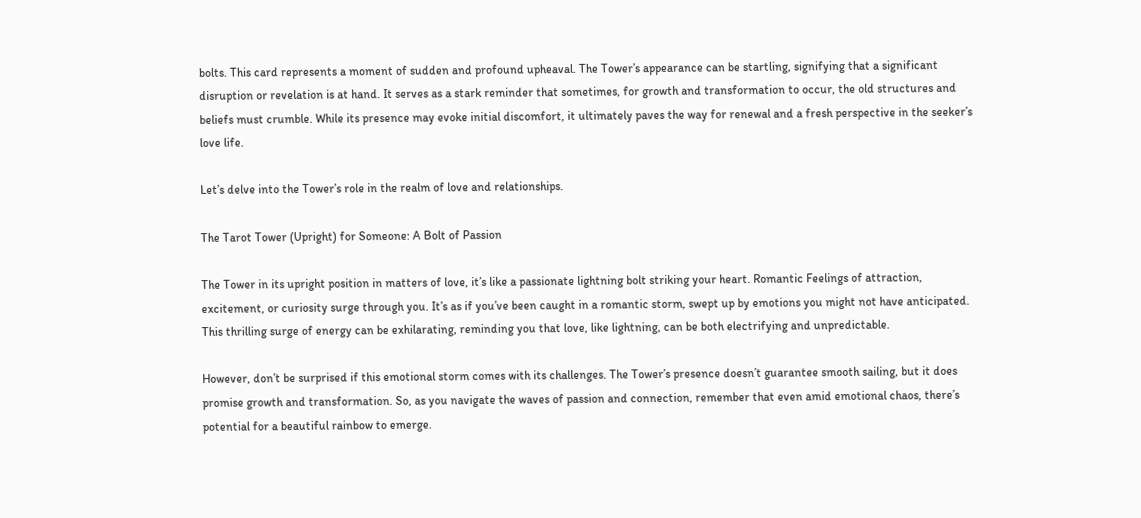bolts. This card represents a moment of sudden and profound upheaval. The Tower’s appearance can be startling, signifying that a significant disruption or revelation is at hand. It serves as a stark reminder that sometimes, for growth and transformation to occur, the old structures and beliefs must crumble. While its presence may evoke initial discomfort, it ultimately paves the way for renewal and a fresh perspective in the seeker’s love life.

Let’s delve into the Tower’s role in the realm of love and relationships.

The Tarot Tower (Upright) for Someone: A Bolt of Passion

The Tower in its upright position in matters of love, it’s like a passionate lightning bolt striking your heart. Romantic Feelings of attraction, excitement, or curiosity surge through you. It’s as if you’ve been caught in a romantic storm, swept up by emotions you might not have anticipated. This thrilling surge of energy can be exhilarating, reminding you that love, like lightning, can be both electrifying and unpredictable.

However, don’t be surprised if this emotional storm comes with its challenges. The Tower’s presence doesn’t guarantee smooth sailing, but it does promise growth and transformation. So, as you navigate the waves of passion and connection, remember that even amid emotional chaos, there’s potential for a beautiful rainbow to emerge.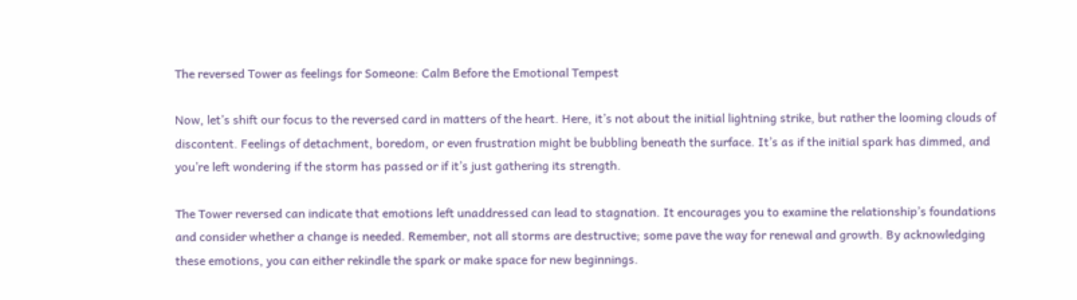The reversed Tower as feelings for Someone: Calm Before the Emotional Tempest

Now, let’s shift our focus to the reversed card in matters of the heart. Here, it’s not about the initial lightning strike, but rather the looming clouds of discontent. Feelings of detachment, boredom, or even frustration might be bubbling beneath the surface. It’s as if the initial spark has dimmed, and you’re left wondering if the storm has passed or if it’s just gathering its strength.

The Tower reversed can indicate that emotions left unaddressed can lead to stagnation. It encourages you to examine the relationship’s foundations and consider whether a change is needed. Remember, not all storms are destructive; some pave the way for renewal and growth. By acknowledging these emotions, you can either rekindle the spark or make space for new beginnings.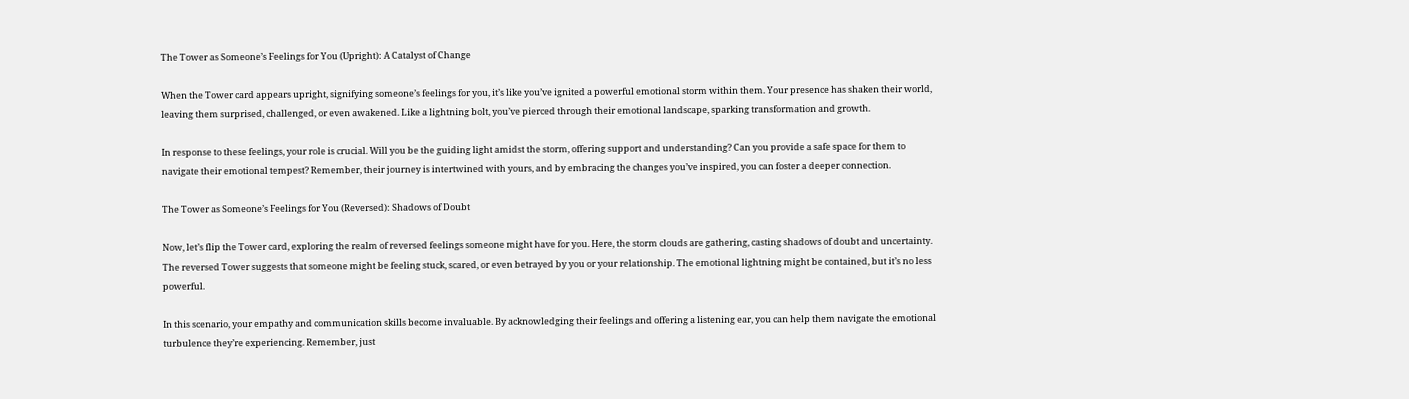The Tower as Someone’s Feelings for You (Upright): A Catalyst of Change

When the Tower card appears upright, signifying someone’s feelings for you, it’s like you’ve ignited a powerful emotional storm within them. Your presence has shaken their world, leaving them surprised, challenged, or even awakened. Like a lightning bolt, you’ve pierced through their emotional landscape, sparking transformation and growth.

In response to these feelings, your role is crucial. Will you be the guiding light amidst the storm, offering support and understanding? Can you provide a safe space for them to navigate their emotional tempest? Remember, their journey is intertwined with yours, and by embracing the changes you’ve inspired, you can foster a deeper connection.

The Tower as Someone’s Feelings for You (Reversed): Shadows of Doubt

Now, let’s flip the Tower card, exploring the realm of reversed feelings someone might have for you. Here, the storm clouds are gathering, casting shadows of doubt and uncertainty. The reversed Tower suggests that someone might be feeling stuck, scared, or even betrayed by you or your relationship. The emotional lightning might be contained, but it’s no less powerful.

In this scenario, your empathy and communication skills become invaluable. By acknowledging their feelings and offering a listening ear, you can help them navigate the emotional turbulence they’re experiencing. Remember, just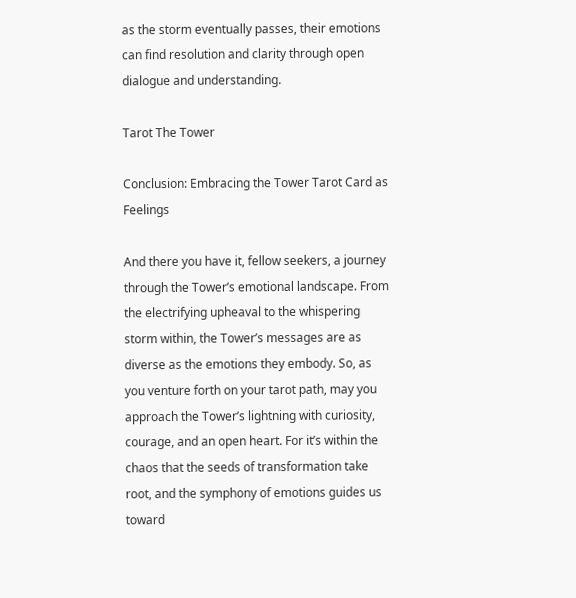as the storm eventually passes, their emotions can find resolution and clarity through open dialogue and understanding.

Tarot The Tower

Conclusion: Embracing the Tower Tarot Card as Feelings

And there you have it, fellow seekers, a journey through the Tower’s emotional landscape. From the electrifying upheaval to the whispering storm within, the Tower’s messages are as diverse as the emotions they embody. So, as you venture forth on your tarot path, may you approach the Tower’s lightning with curiosity, courage, and an open heart. For it’s within the chaos that the seeds of transformation take root, and the symphony of emotions guides us toward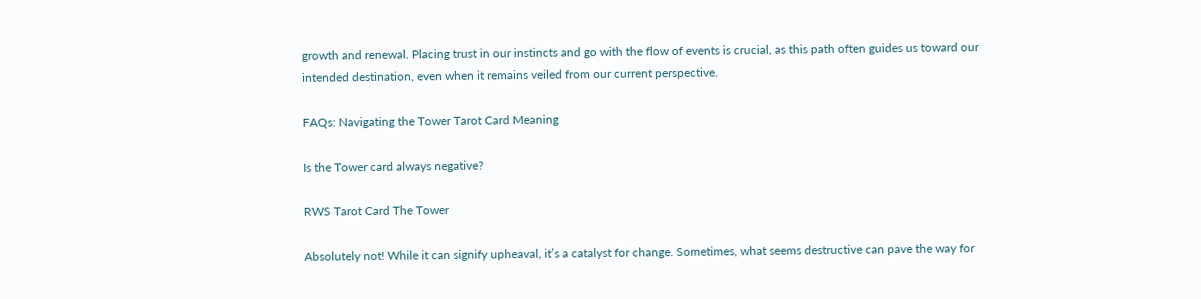growth and renewal. Placing trust in our instincts and go with the flow of events is crucial, as this path often guides us toward our intended destination, even when it remains veiled from our current perspective.

FAQs: Navigating the Tower Tarot Card Meaning

Is the Tower card always negative?

RWS Tarot Card The Tower

Absolutely not! While it can signify upheaval, it’s a catalyst for change. Sometimes, what seems destructive can pave the way for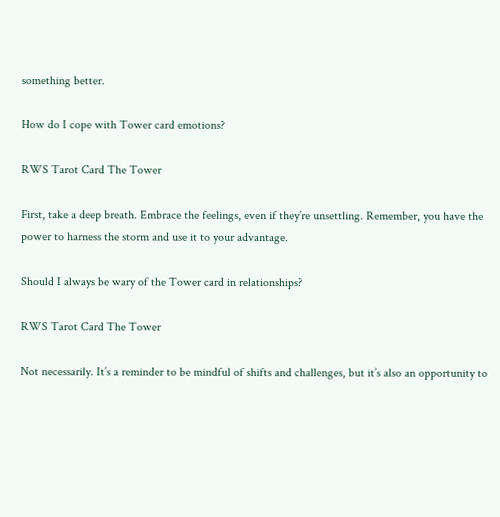something better.

How do I cope with Tower card emotions?

RWS Tarot Card The Tower

First, take a deep breath. Embrace the feelings, even if they’re unsettling. Remember, you have the power to harness the storm and use it to your advantage.

Should I always be wary of the Tower card in relationships?

RWS Tarot Card The Tower

Not necessarily. It’s a reminder to be mindful of shifts and challenges, but it’s also an opportunity to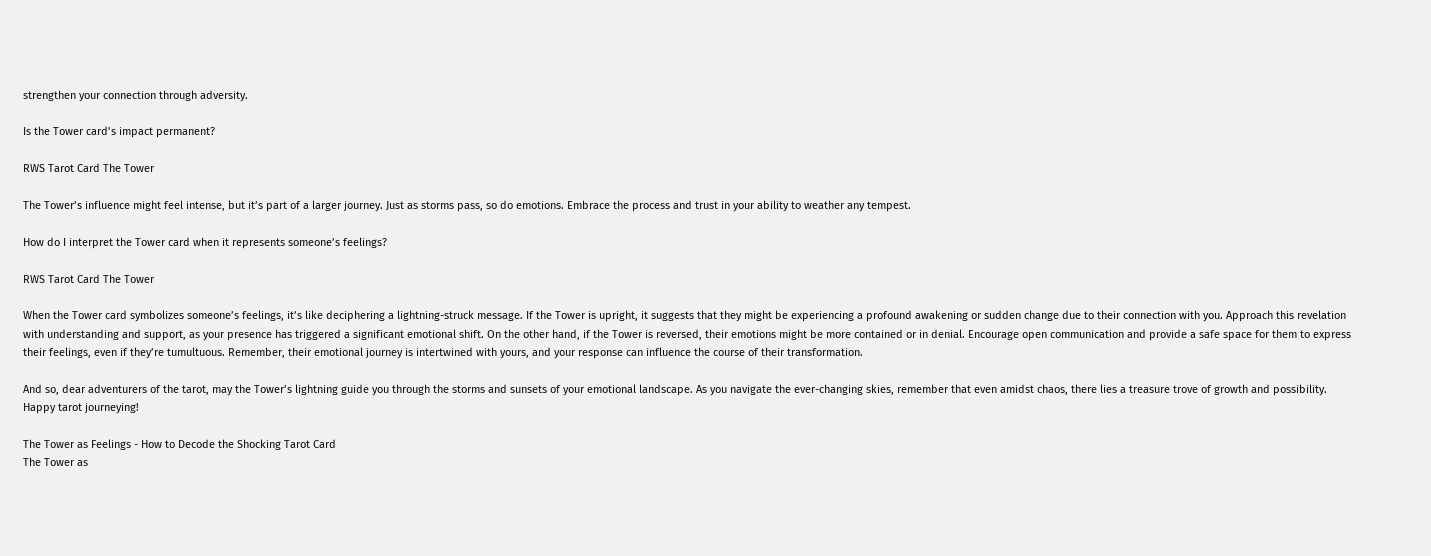strengthen your connection through adversity.

Is the Tower card’s impact permanent?

RWS Tarot Card The Tower

The Tower’s influence might feel intense, but it’s part of a larger journey. Just as storms pass, so do emotions. Embrace the process and trust in your ability to weather any tempest.

How do I interpret the Tower card when it represents someone’s feelings?

RWS Tarot Card The Tower

When the Tower card symbolizes someone’s feelings, it’s like deciphering a lightning-struck message. If the Tower is upright, it suggests that they might be experiencing a profound awakening or sudden change due to their connection with you. Approach this revelation with understanding and support, as your presence has triggered a significant emotional shift. On the other hand, if the Tower is reversed, their emotions might be more contained or in denial. Encourage open communication and provide a safe space for them to express their feelings, even if they’re tumultuous. Remember, their emotional journey is intertwined with yours, and your response can influence the course of their transformation.

And so, dear adventurers of the tarot, may the Tower’s lightning guide you through the storms and sunsets of your emotional landscape. As you navigate the ever-changing skies, remember that even amidst chaos, there lies a treasure trove of growth and possibility. Happy tarot journeying!

The Tower as Feelings - How to Decode the Shocking Tarot Card
The Tower as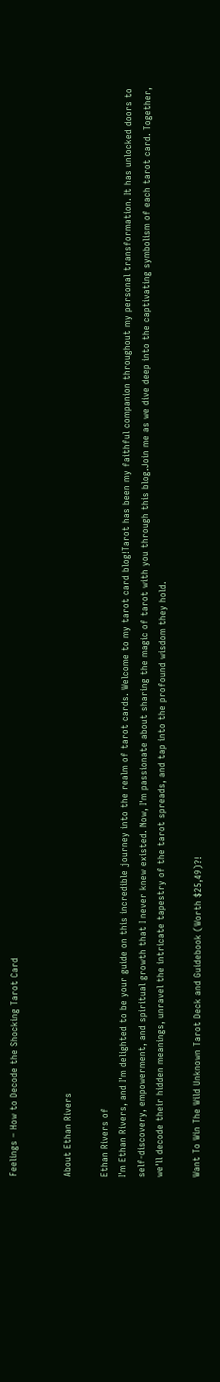Feelings – How to Decode the Shocking Tarot Card


About Ethan Rivers

Ethan Rivers of
I'm Ethan Rivers, and I'm delighted to be your guide on this incredible journey into the realm of tarot cards. Welcome to my tarot card blog!Tarot has been my faithful companion throughout my personal transformation. It has unlocked doors to self-discovery, empowerment, and spiritual growth that I never knew existed. Now, I'm passionate about sharing the magic of tarot with you through this blog.Join me as we dive deep into the captivating symbolism of each tarot card. Together, we'll decode their hidden meanings, unravel the intricate tapestry of the tarot spreads, and tap into the profound wisdom they hold.

Want To Win The Wild Unknown Tarot Deck and Guidebook (Worth $25,49)?!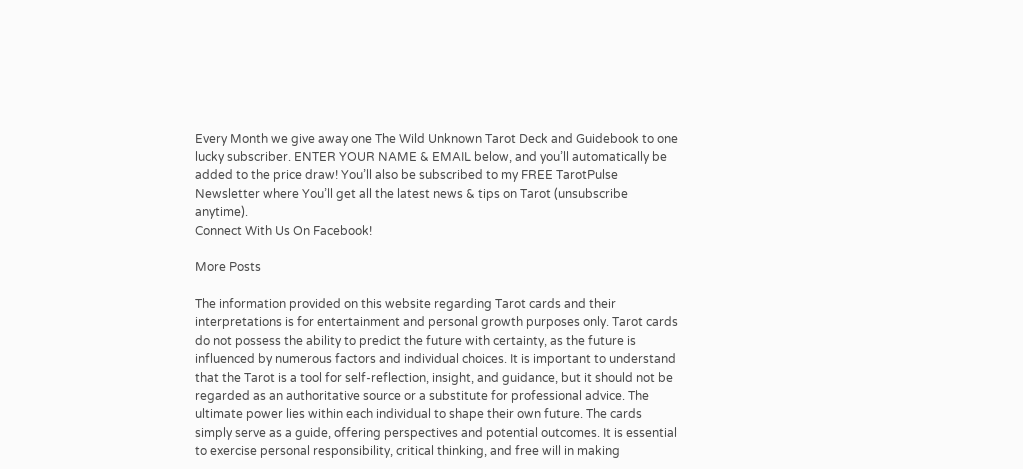Every Month we give away one The Wild Unknown Tarot Deck and Guidebook to one lucky subscriber. ENTER YOUR NAME & EMAIL below, and you’ll automatically be added to the price draw! You’ll also be subscribed to my FREE TarotPulse Newsletter where You’ll get all the latest news & tips on Tarot (unsubscribe anytime).
Connect With Us On Facebook!

More Posts

The information provided on this website regarding Tarot cards and their interpretations is for entertainment and personal growth purposes only. Tarot cards do not possess the ability to predict the future with certainty, as the future is influenced by numerous factors and individual choices. It is important to understand that the Tarot is a tool for self-reflection, insight, and guidance, but it should not be regarded as an authoritative source or a substitute for professional advice. The ultimate power lies within each individual to shape their own future. The cards simply serve as a guide, offering perspectives and potential outcomes. It is essential to exercise personal responsibility, critical thinking, and free will in making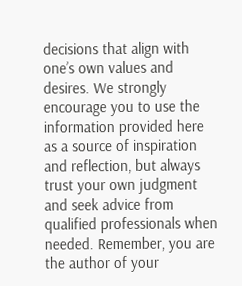decisions that align with one’s own values and desires. We strongly encourage you to use the information provided here as a source of inspiration and reflection, but always trust your own judgment and seek advice from qualified professionals when needed. Remember, you are the author of your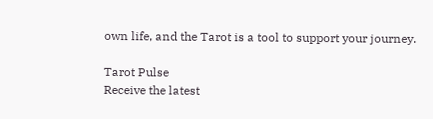own life, and the Tarot is a tool to support your journey.

Tarot Pulse
Receive the latest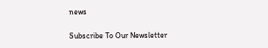news

Subscribe To Our Newsletter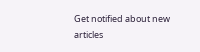Get notified about new articles